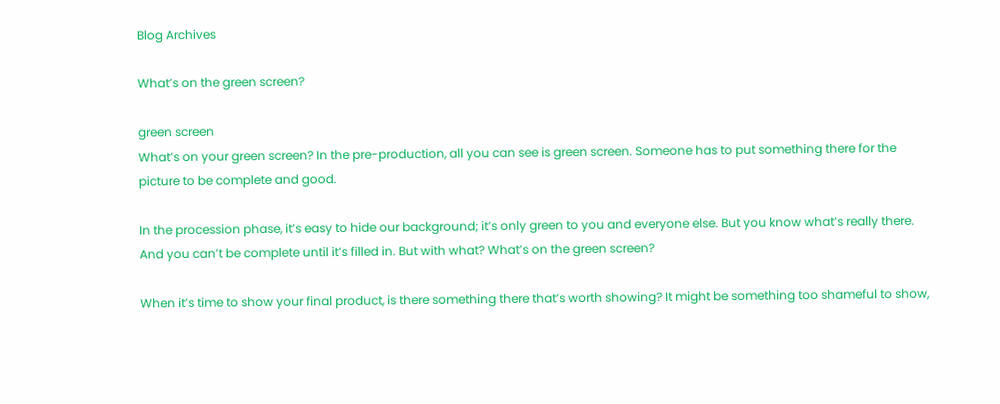Blog Archives

What’s on the green screen?

green screen
What’s on your green screen? In the pre-production, all you can see is green screen. Someone has to put something there for the picture to be complete and good.

In the procession phase, it’s easy to hide our background; it’s only green to you and everyone else. But you know what’s really there. And you can’t be complete until it’s filled in. But with what? What’s on the green screen?

When it’s time to show your final product, is there something there that’s worth showing? It might be something too shameful to show,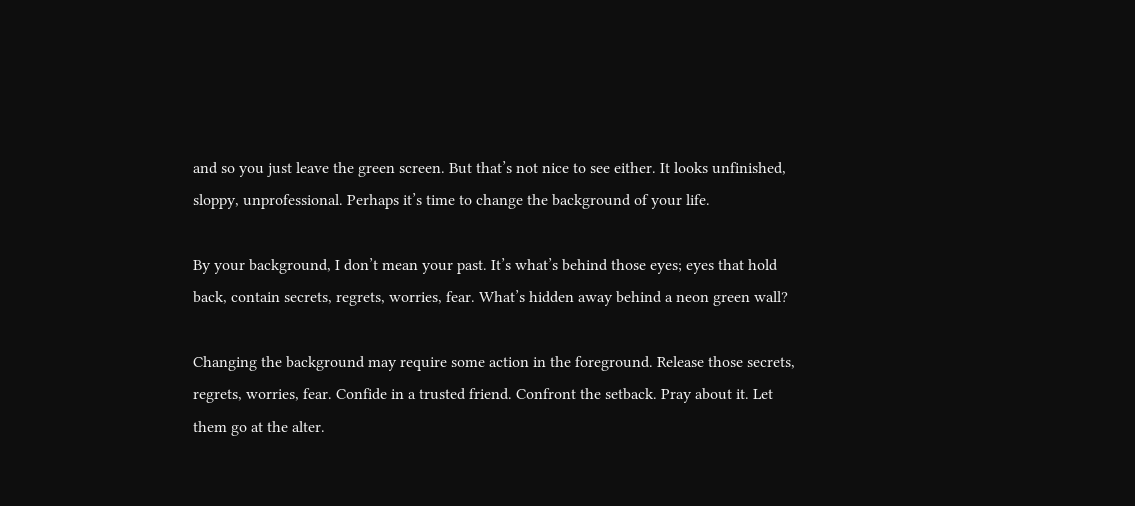and so you just leave the green screen. But that’s not nice to see either. It looks unfinished, sloppy, unprofessional. Perhaps it’s time to change the background of your life.

By your background, I don’t mean your past. It’s what’s behind those eyes; eyes that hold back, contain secrets, regrets, worries, fear. What’s hidden away behind a neon green wall?

Changing the background may require some action in the foreground. Release those secrets, regrets, worries, fear. Confide in a trusted friend. Confront the setback. Pray about it. Let them go at the alter.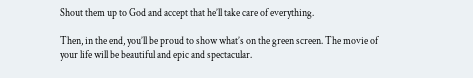Shout them up to God and accept that he’ll take care of everything.

Then, in the end, you’ll be proud to show what’s on the green screen. The movie of your life will be beautiful and epic and spectacular.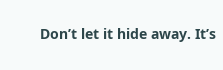Don’t let it hide away. It’s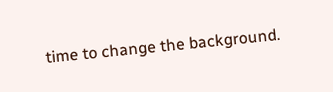time to change the background.